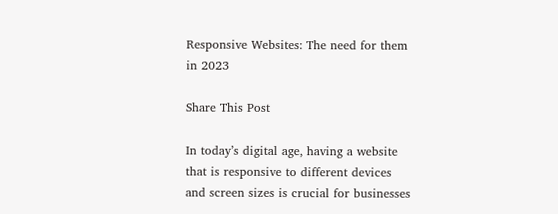Responsive Websites: The need for them in 2023

Share This Post

In today’s digital age, having a website that is responsive to different devices and screen sizes is crucial for businesses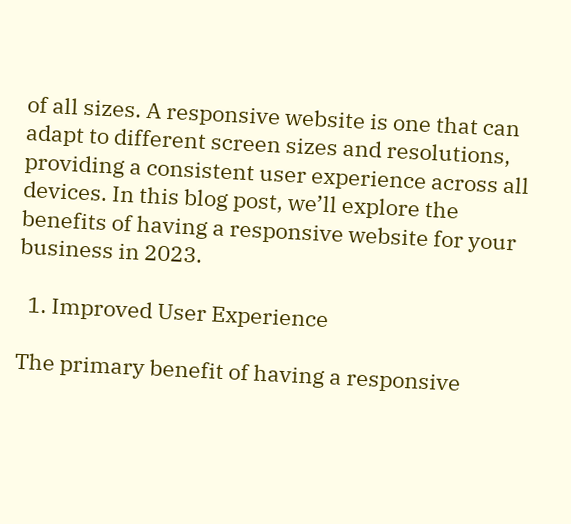of all sizes. A responsive website is one that can adapt to different screen sizes and resolutions, providing a consistent user experience across all devices. In this blog post, we’ll explore the benefits of having a responsive website for your business in 2023.

  1. Improved User Experience

The primary benefit of having a responsive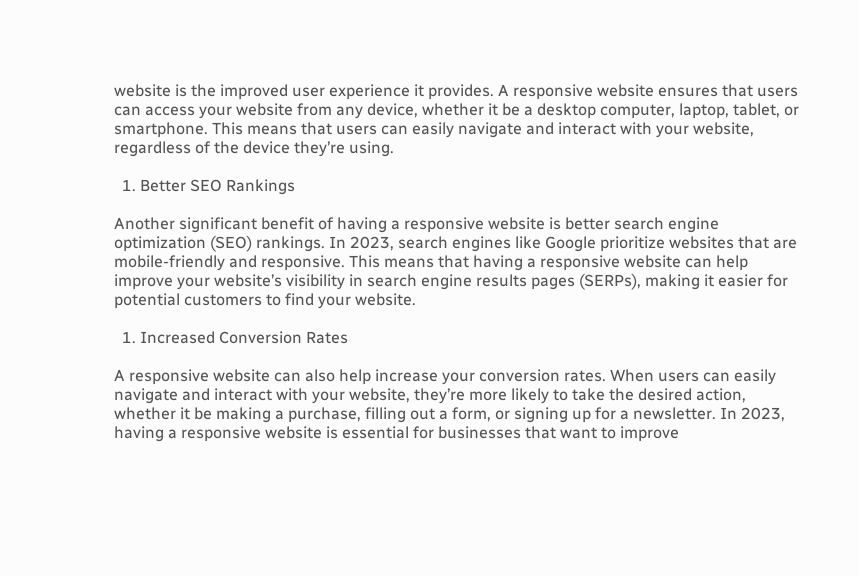website is the improved user experience it provides. A responsive website ensures that users can access your website from any device, whether it be a desktop computer, laptop, tablet, or smartphone. This means that users can easily navigate and interact with your website, regardless of the device they’re using.

  1. Better SEO Rankings

Another significant benefit of having a responsive website is better search engine optimization (SEO) rankings. In 2023, search engines like Google prioritize websites that are mobile-friendly and responsive. This means that having a responsive website can help improve your website’s visibility in search engine results pages (SERPs), making it easier for potential customers to find your website.

  1. Increased Conversion Rates

A responsive website can also help increase your conversion rates. When users can easily navigate and interact with your website, they’re more likely to take the desired action, whether it be making a purchase, filling out a form, or signing up for a newsletter. In 2023, having a responsive website is essential for businesses that want to improve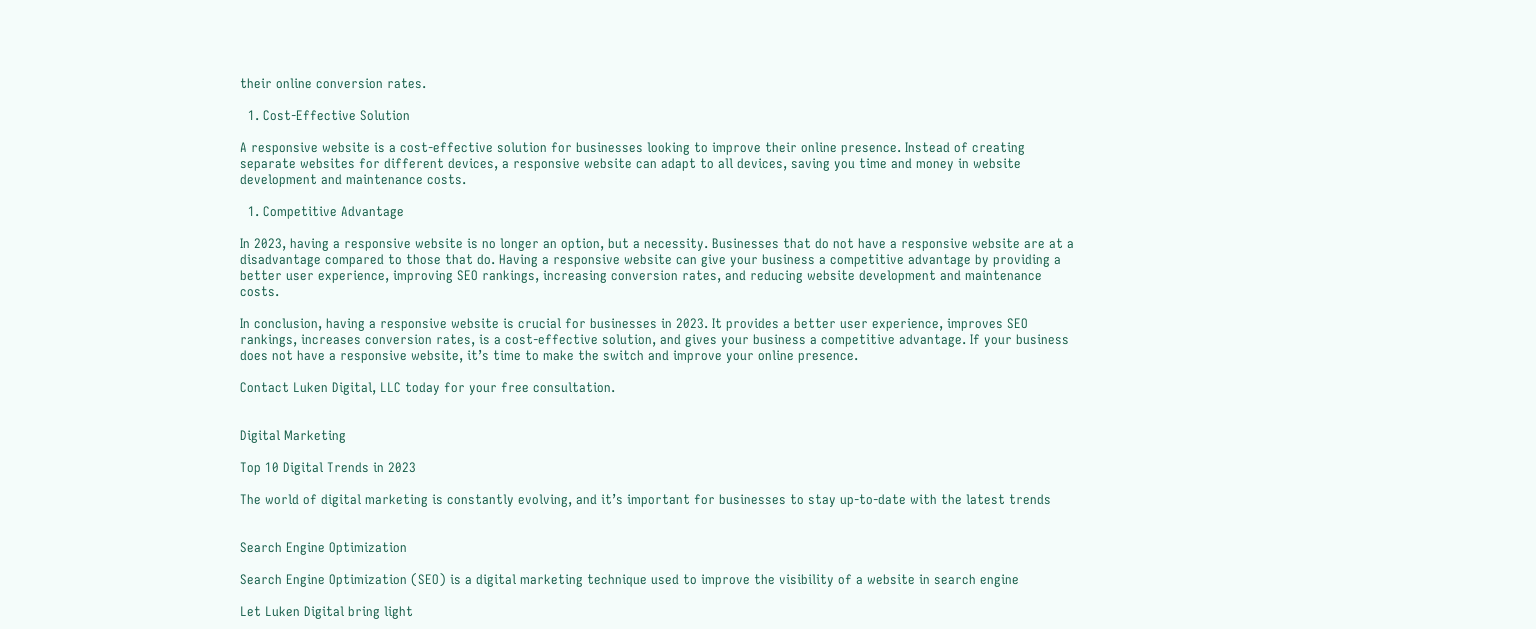their online conversion rates.

  1. Cost-Effective Solution

A responsive website is a cost-effective solution for businesses looking to improve their online presence. Instead of creating separate websites for different devices, a responsive website can adapt to all devices, saving you time and money in website development and maintenance costs.

  1. Competitive Advantage

In 2023, having a responsive website is no longer an option, but a necessity. Businesses that do not have a responsive website are at a disadvantage compared to those that do. Having a responsive website can give your business a competitive advantage by providing a better user experience, improving SEO rankings, increasing conversion rates, and reducing website development and maintenance costs.

In conclusion, having a responsive website is crucial for businesses in 2023. It provides a better user experience, improves SEO rankings, increases conversion rates, is a cost-effective solution, and gives your business a competitive advantage. If your business does not have a responsive website, it’s time to make the switch and improve your online presence.

Contact Luken Digital, LLC today for your free consultation.


Digital Marketing

Top 10 Digital Trends in 2023

The world of digital marketing is constantly evolving, and it’s important for businesses to stay up-to-date with the latest trends


Search Engine Optimization

Search Engine Optimization (SEO) is a digital marketing technique used to improve the visibility of a website in search engine

Let Luken Digital bring light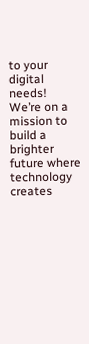to your digital needs! We’re on a mission to build a brighter future where technology creates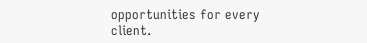opportunities for every client.